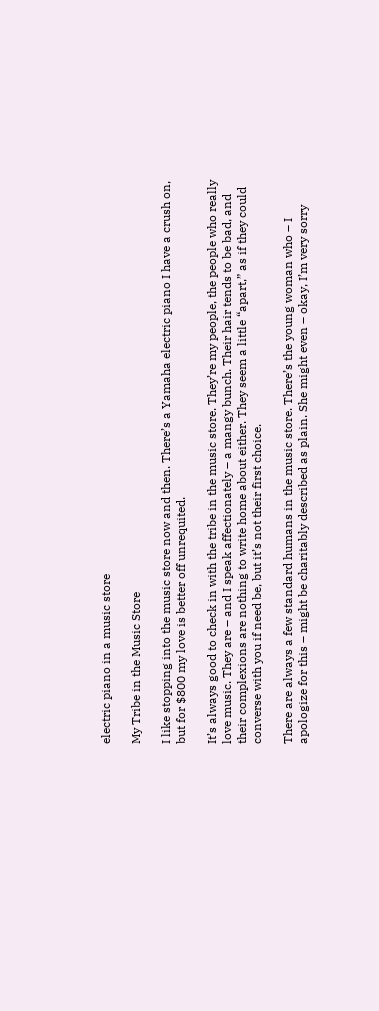electric piano in a music store

My Tribe in the Music Store

I like stopping into the music store now and then. There’s a Yamaha electric piano I have a crush on, but for $800 my love is better off unrequited.

It’s always good to check in with the tribe in the music store. They’re my people, the people who really love music. They are – and I speak affectionately – a mangy bunch. Their hair tends to be bad, and their complexions are nothing to write home about either. They seem a little “apart,” as if they could converse with you if need be, but it’s not their first choice.

There are always a few standard humans in the music store. There’s the young woman who – I apologize for this – might be charitably described as plain. She might even – okay, I’m very sorry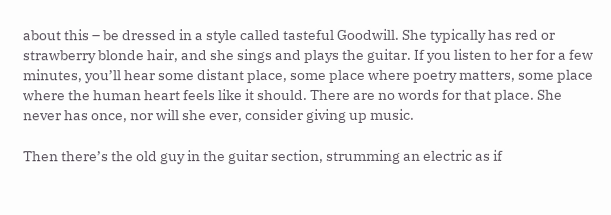about this – be dressed in a style called tasteful Goodwill. She typically has red or strawberry blonde hair, and she sings and plays the guitar. If you listen to her for a few minutes, you’ll hear some distant place, some place where poetry matters, some place where the human heart feels like it should. There are no words for that place. She never has once, nor will she ever, consider giving up music.

Then there’s the old guy in the guitar section, strumming an electric as if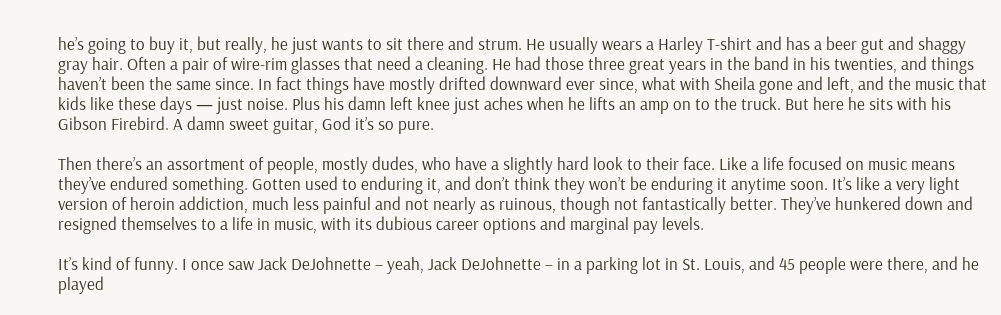he’s going to buy it, but really, he just wants to sit there and strum. He usually wears a Harley T-shirt and has a beer gut and shaggy gray hair. Often a pair of wire-rim glasses that need a cleaning. He had those three great years in the band in his twenties, and things haven’t been the same since. In fact things have mostly drifted downward ever since, what with Sheila gone and left, and the music that kids like these days — just noise. Plus his damn left knee just aches when he lifts an amp on to the truck. But here he sits with his Gibson Firebird. A damn sweet guitar, God it’s so pure.

Then there’s an assortment of people, mostly dudes, who have a slightly hard look to their face. Like a life focused on music means they’ve endured something. Gotten used to enduring it, and don’t think they won’t be enduring it anytime soon. It’s like a very light version of heroin addiction, much less painful and not nearly as ruinous, though not fantastically better. They’ve hunkered down and resigned themselves to a life in music, with its dubious career options and marginal pay levels.

It’s kind of funny. I once saw Jack DeJohnette – yeah, Jack DeJohnette – in a parking lot in St. Louis, and 45 people were there, and he played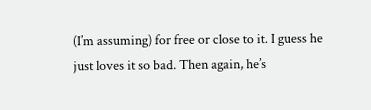(I’m assuming) for free or close to it. I guess he just loves it so bad. Then again, he’s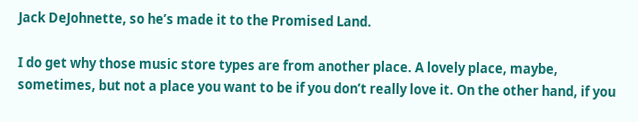Jack DeJohnette, so he’s made it to the Promised Land.

I do get why those music store types are from another place. A lovely place, maybe, sometimes, but not a place you want to be if you don’t really love it. On the other hand, if you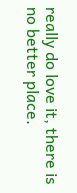really do love it, there is no better place.